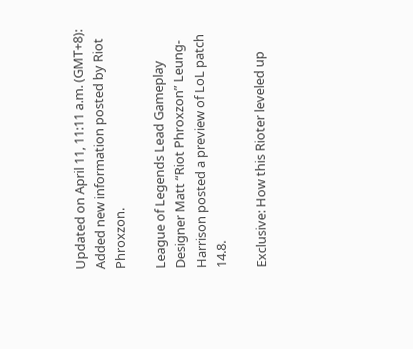Updated on April 11, 11:11 a.m. (GMT+8): Added new information posted by Riot Phroxzon.

League of Legends Lead Gameplay Designer Matt “Riot Phroxzon” Leung-Harrison posted a preview of LoL patch 14.8.

Exclusive: How this Rioter leveled up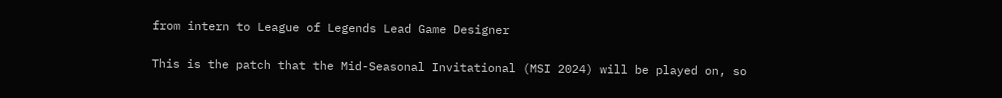from intern to League of Legends Lead Game Designer

This is the patch that the Mid-Seasonal Invitational (MSI 2024) will be played on, so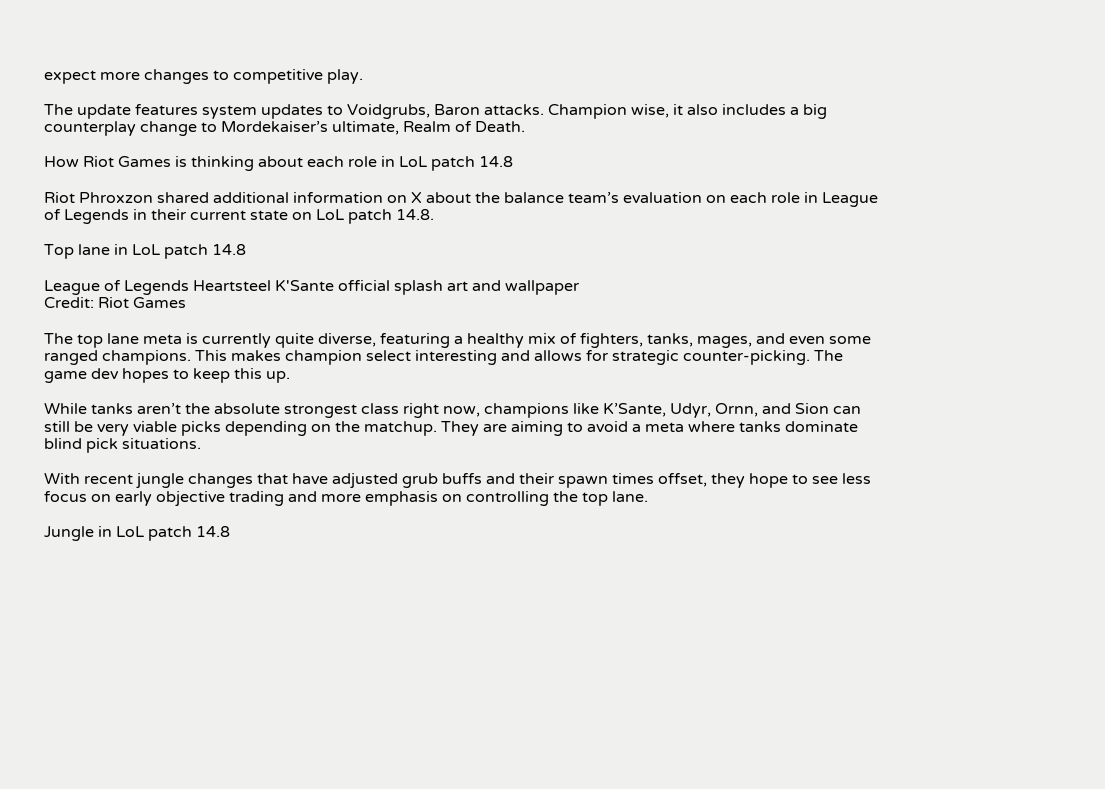expect more changes to competitive play.

The update features system updates to Voidgrubs, Baron attacks. Champion wise, it also includes a big counterplay change to Mordekaiser’s ultimate, Realm of Death.

How Riot Games is thinking about each role in LoL patch 14.8

Riot Phroxzon shared additional information on X about the balance team’s evaluation on each role in League of Legends in their current state on LoL patch 14.8.

Top lane in LoL patch 14.8

League of Legends Heartsteel K'Sante official splash art and wallpaper
Credit: Riot Games

The top lane meta is currently quite diverse, featuring a healthy mix of fighters, tanks, mages, and even some ranged champions. This makes champion select interesting and allows for strategic counter-picking. The game dev hopes to keep this up.

While tanks aren’t the absolute strongest class right now, champions like K’Sante, Udyr, Ornn, and Sion can still be very viable picks depending on the matchup. They are aiming to avoid a meta where tanks dominate blind pick situations.

With recent jungle changes that have adjusted grub buffs and their spawn times offset, they hope to see less focus on early objective trading and more emphasis on controlling the top lane.

Jungle in LoL patch 14.8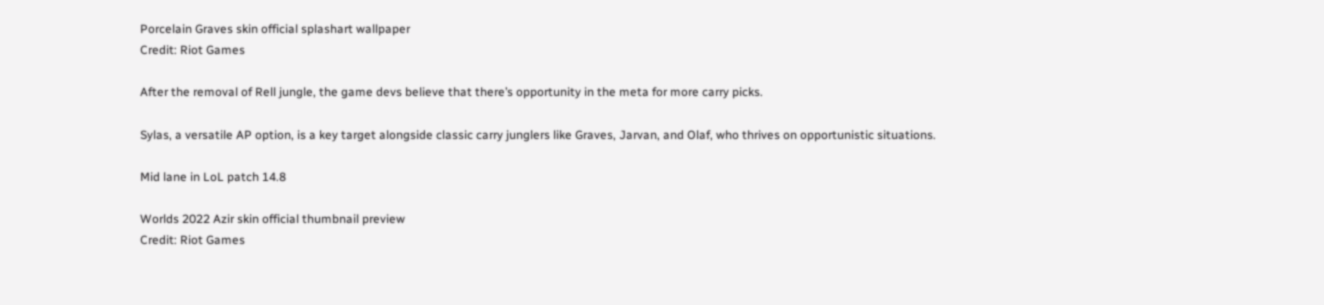Porcelain Graves skin official splashart wallpaper
Credit: Riot Games

After the removal of Rell jungle, the game devs believe that there’s opportunity in the meta for more carry picks.

Sylas, a versatile AP option, is a key target alongside classic carry junglers like Graves, Jarvan, and Olaf, who thrives on opportunistic situations.

Mid lane in LoL patch 14.8

Worlds 2022 Azir skin official thumbnail preview
Credit: Riot Games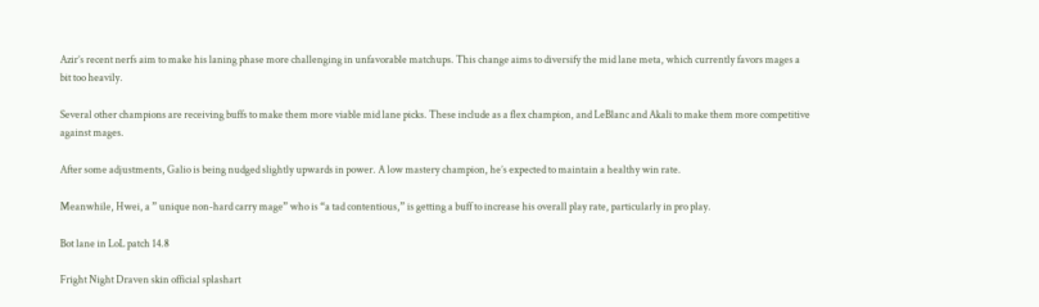Azir’s recent nerfs aim to make his laning phase more challenging in unfavorable matchups. This change aims to diversify the mid lane meta, which currently favors mages a bit too heavily.

Several other champions are receiving buffs to make them more viable mid lane picks. These include as a flex champion, and LeBlanc and Akali to make them more competitive against mages.

After some adjustments, Galio is being nudged slightly upwards in power. A low mastery champion, he’s expected to maintain a healthy win rate.

Meanwhile, Hwei, a ” unique non-hard carry mage” who is “a tad contentious,” is getting a buff to increase his overall play rate, particularly in pro play.

Bot lane in LoL patch 14.8

Fright Night Draven skin official splashart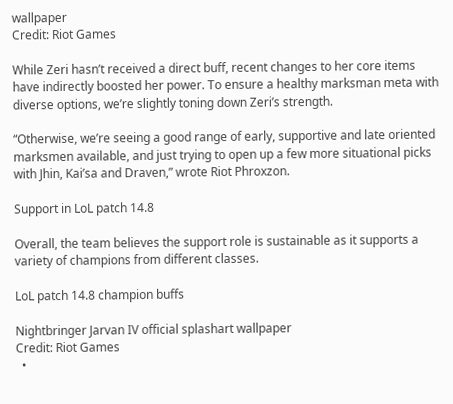wallpaper
Credit: Riot Games

While Zeri hasn’t received a direct buff, recent changes to her core items have indirectly boosted her power. To ensure a healthy marksman meta with diverse options, we’re slightly toning down Zeri’s strength.

“Otherwise, we’re seeing a good range of early, supportive and late oriented marksmen available, and just trying to open up a few more situational picks with Jhin, Kai’sa and Draven,” wrote Riot Phroxzon.

Support in LoL patch 14.8

Overall, the team believes the support role is sustainable as it supports a variety of champions from different classes.

LoL patch 14.8 champion buffs

Nightbringer Jarvan IV official splashart wallpaper
Credit: Riot Games
  •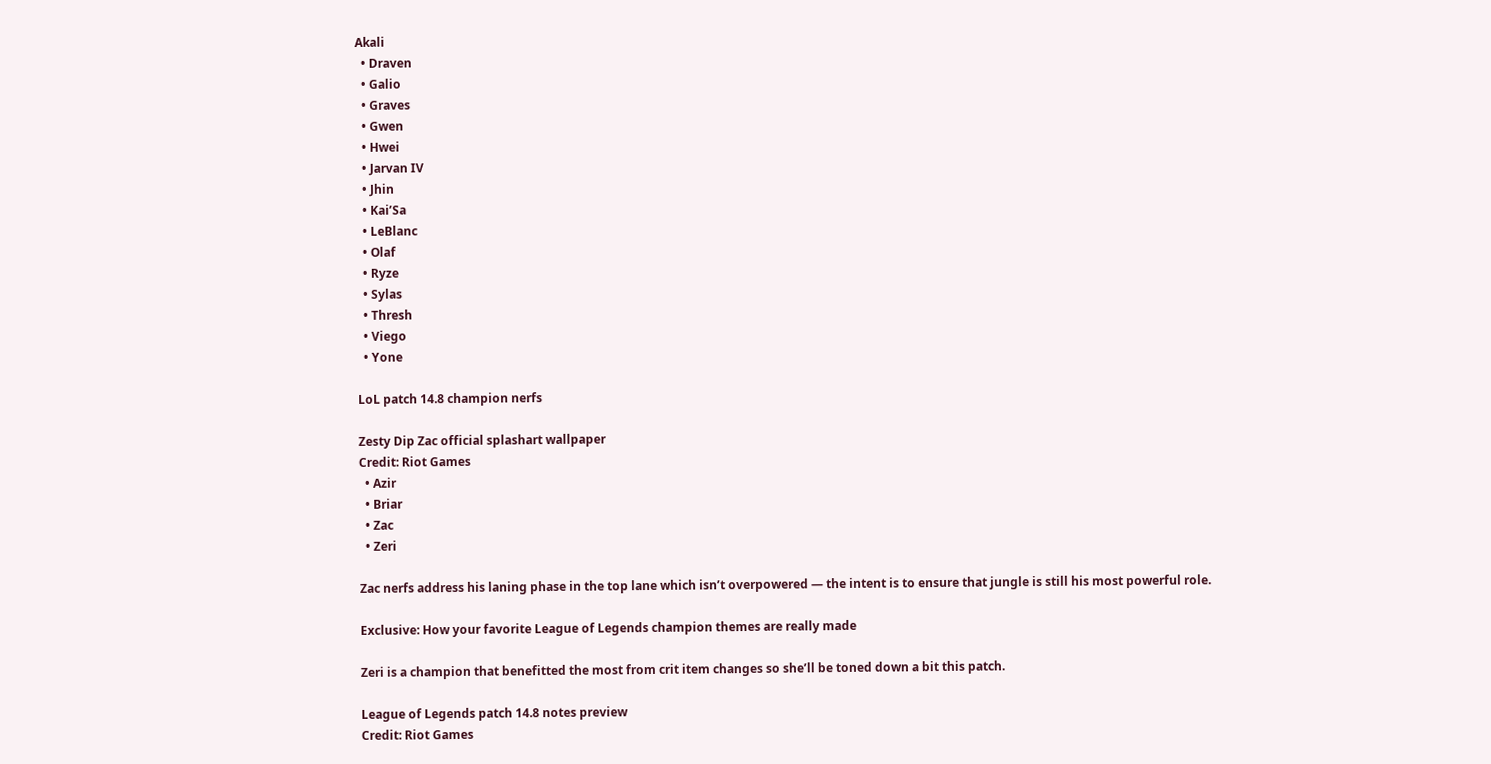Akali
  • Draven
  • Galio
  • Graves
  • Gwen
  • Hwei
  • Jarvan IV
  • Jhin
  • Kai’Sa
  • LeBlanc
  • Olaf
  • Ryze
  • Sylas
  • Thresh
  • Viego
  • Yone

LoL patch 14.8 champion nerfs

Zesty Dip Zac official splashart wallpaper
Credit: Riot Games
  • Azir
  • Briar
  • Zac
  • Zeri

Zac nerfs address his laning phase in the top lane which isn’t overpowered — the intent is to ensure that jungle is still his most powerful role.

Exclusive: How your favorite League of Legends champion themes are really made

Zeri is a champion that benefitted the most from crit item changes so she’ll be toned down a bit this patch.

League of Legends patch 14.8 notes preview
Credit: Riot Games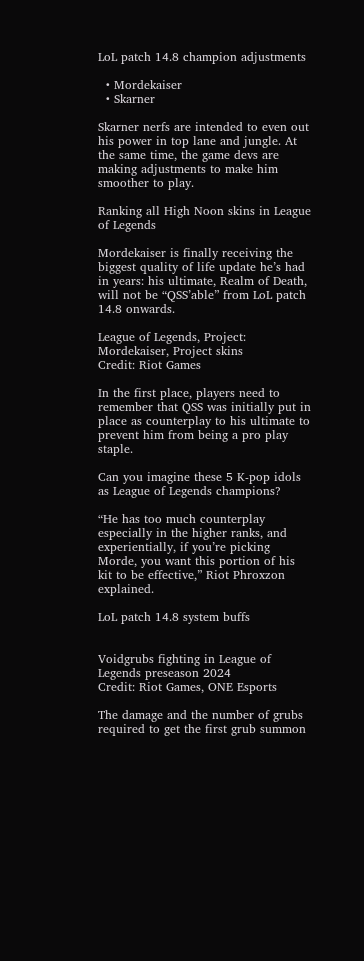LoL patch 14.8 champion adjustments

  • Mordekaiser
  • Skarner

Skarner nerfs are intended to even out his power in top lane and jungle. At the same time, the game devs are making adjustments to make him smoother to play.

Ranking all High Noon skins in League of Legends

Mordekaiser is finally receiving the biggest quality of life update he’s had in years: his ultimate, Realm of Death, will not be “QSS’able” from LoL patch 14.8 onwards.

League of Legends, Project: Mordekaiser, Project skins
Credit: Riot Games

In the first place, players need to remember that QSS was initially put in place as counterplay to his ultimate to prevent him from being a pro play staple.

Can you imagine these 5 K-pop idols as League of Legends champions?

“He has too much counterplay especially in the higher ranks, and experientially, if you’re picking Morde, you want this portion of his kit to be effective,” Riot Phroxzon explained.

LoL patch 14.8 system buffs


Voidgrubs fighting in League of Legends preseason 2024
Credit: Riot Games, ONE Esports

The damage and the number of grubs required to get the first grub summon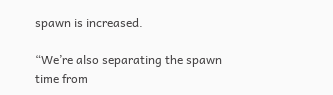spawn is increased.

“We’re also separating the spawn time from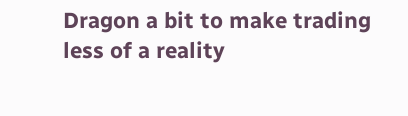Dragon a bit to make trading less of a reality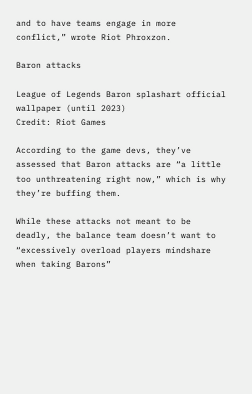and to have teams engage in more conflict,” wrote Riot Phroxzon.

Baron attacks

League of Legends Baron splashart official wallpaper (until 2023)
Credit: Riot Games

According to the game devs, they’ve assessed that Baron attacks are “a little too unthreatening right now,” which is why they’re buffing them.

While these attacks not meant to be deadly, the balance team doesn’t want to “excessively overload players mindshare when taking Barons”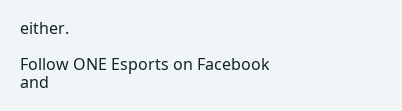either.

Follow ONE Esports on Facebook and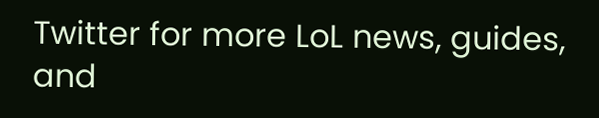Twitter for more LoL news, guides, and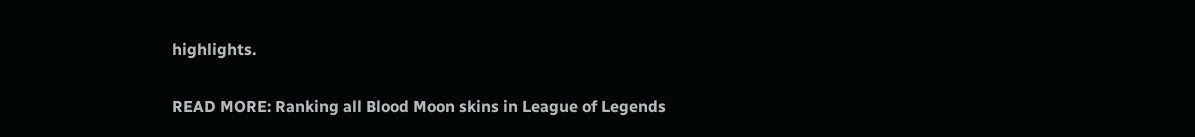highlights.

READ MORE: Ranking all Blood Moon skins in League of Legends